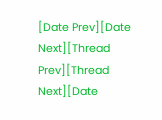[Date Prev][Date Next][Thread Prev][Thread Next][Date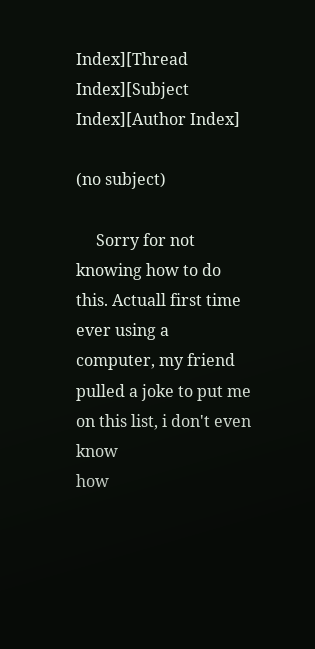Index][Thread Index][Subject Index][Author Index]

(no subject)

     Sorry for not knowing how to do this. Actuall first time ever using a
computer, my friend pulled a joke to put me on this list, i don't even know
how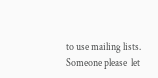to use mailing lists. Someone please  let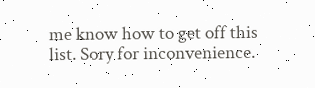me know how to get off this
list. Sory for inconvenience.